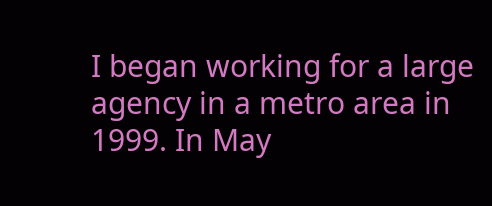I began working for a large agency in a metro area in 1999. In May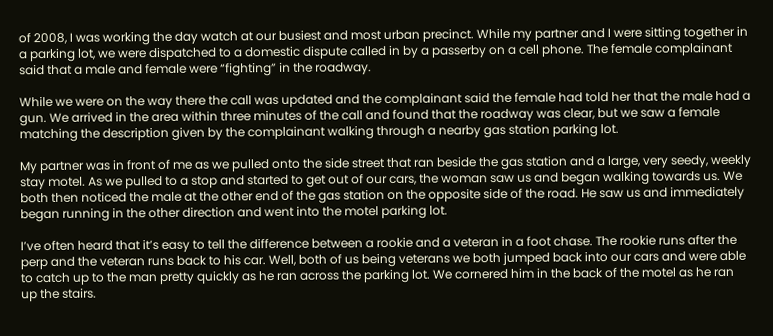of 2008, I was working the day watch at our busiest and most urban precinct. While my partner and I were sitting together in a parking lot, we were dispatched to a domestic dispute called in by a passerby on a cell phone. The female complainant said that a male and female were “fighting” in the roadway.

While we were on the way there the call was updated and the complainant said the female had told her that the male had a gun. We arrived in the area within three minutes of the call and found that the roadway was clear, but we saw a female matching the description given by the complainant walking through a nearby gas station parking lot.

My partner was in front of me as we pulled onto the side street that ran beside the gas station and a large, very seedy, weekly stay motel. As we pulled to a stop and started to get out of our cars, the woman saw us and began walking towards us. We both then noticed the male at the other end of the gas station on the opposite side of the road. He saw us and immediately began running in the other direction and went into the motel parking lot.

I’ve often heard that it’s easy to tell the difference between a rookie and a veteran in a foot chase. The rookie runs after the perp and the veteran runs back to his car. Well, both of us being veterans we both jumped back into our cars and were able to catch up to the man pretty quickly as he ran across the parking lot. We cornered him in the back of the motel as he ran up the stairs.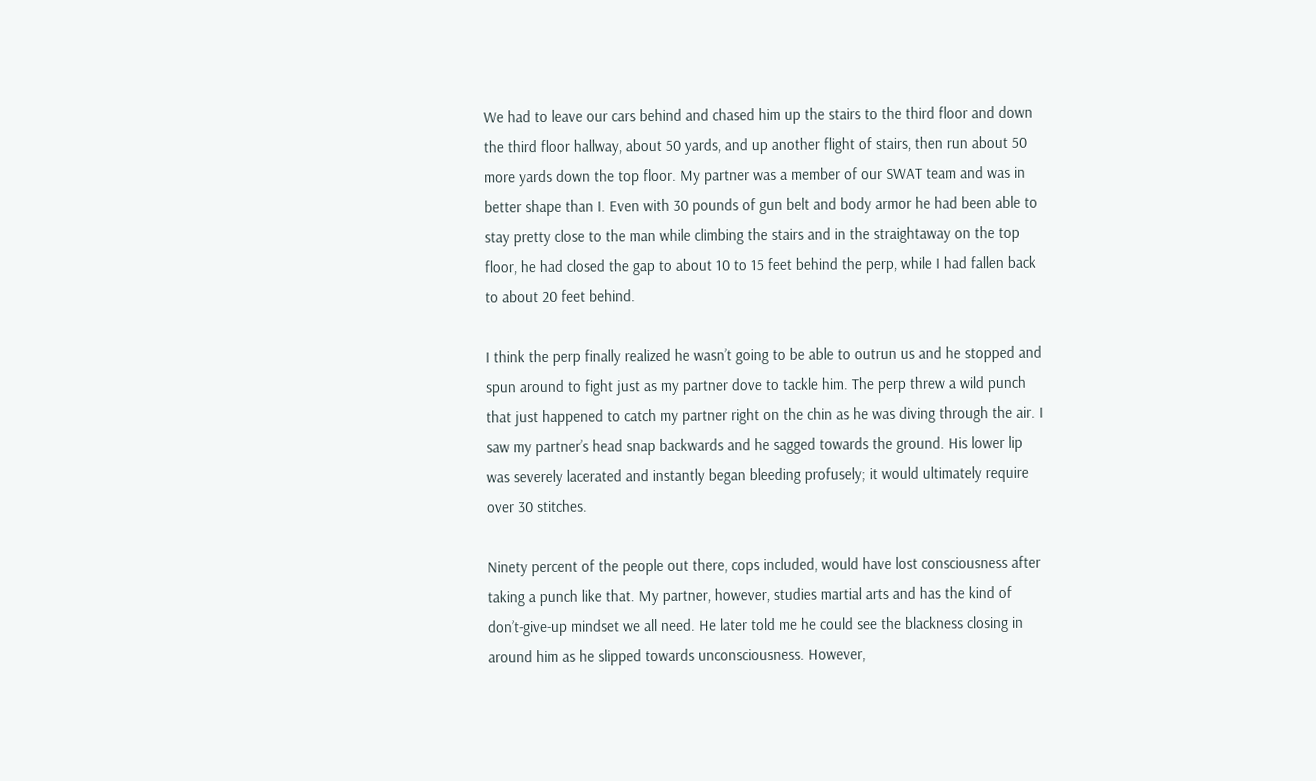We had to leave our cars behind and chased him up the stairs to the third floor and down the third floor hallway, about 50 yards, and up another flight of stairs, then run about 50 more yards down the top floor. My partner was a member of our SWAT team and was in better shape than I. Even with 30 pounds of gun belt and body armor he had been able to stay pretty close to the man while climbing the stairs and in the straightaway on the top floor, he had closed the gap to about 10 to 15 feet behind the perp, while I had fallen back to about 20 feet behind.

I think the perp finally realized he wasn’t going to be able to outrun us and he stopped and spun around to fight just as my partner dove to tackle him. The perp threw a wild punch that just happened to catch my partner right on the chin as he was diving through the air. I saw my partner’s head snap backwards and he sagged towards the ground. His lower lip was severely lacerated and instantly began bleeding profusely; it would ultimately require over 30 stitches.

Ninety percent of the people out there, cops included, would have lost consciousness after taking a punch like that. My partner, however, studies martial arts and has the kind of don’t-give-up mindset we all need. He later told me he could see the blackness closing in around him as he slipped towards unconsciousness. However,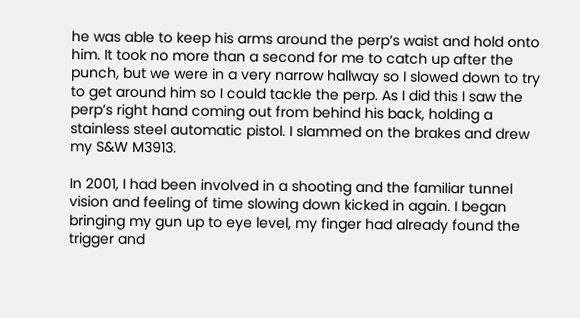he was able to keep his arms around the perp’s waist and hold onto him. It took no more than a second for me to catch up after the punch, but we were in a very narrow hallway so I slowed down to try to get around him so I could tackle the perp. As I did this I saw the perp’s right hand coming out from behind his back, holding a stainless steel automatic pistol. I slammed on the brakes and drew my S&W M3913.

In 2001, I had been involved in a shooting and the familiar tunnel vision and feeling of time slowing down kicked in again. I began bringing my gun up to eye level, my finger had already found the trigger and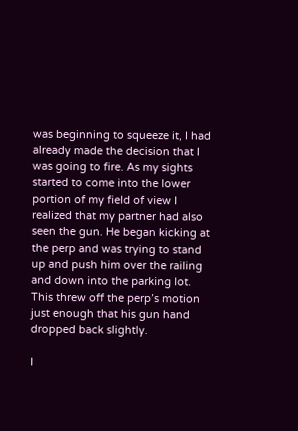was beginning to squeeze it, I had already made the decision that I was going to fire. As my sights started to come into the lower portion of my field of view I realized that my partner had also seen the gun. He began kicking at the perp and was trying to stand up and push him over the railing and down into the parking lot. This threw off the perp’s motion just enough that his gun hand dropped back slightly.

I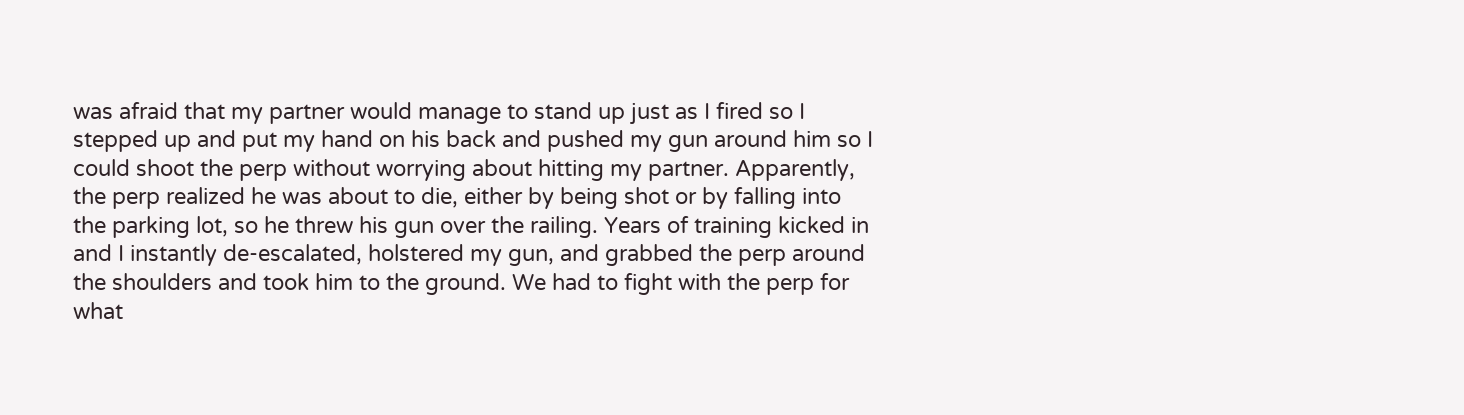was afraid that my partner would manage to stand up just as I fired so I stepped up and put my hand on his back and pushed my gun around him so I could shoot the perp without worrying about hitting my partner. Apparently, the perp realized he was about to die, either by being shot or by falling into the parking lot, so he threw his gun over the railing. Years of training kicked in and I instantly de-escalated, holstered my gun, and grabbed the perp around the shoulders and took him to the ground. We had to fight with the perp for what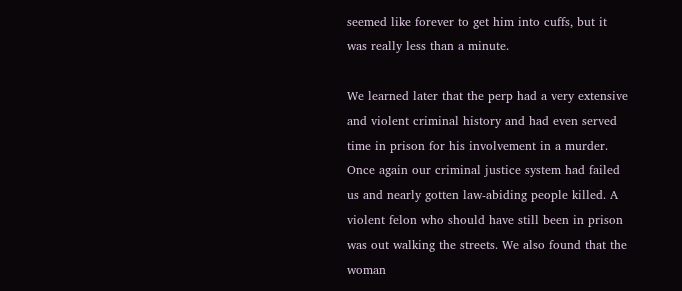seemed like forever to get him into cuffs, but it was really less than a minute.

We learned later that the perp had a very extensive and violent criminal history and had even served time in prison for his involvement in a murder. Once again our criminal justice system had failed us and nearly gotten law-abiding people killed. A violent felon who should have still been in prison was out walking the streets. We also found that the woman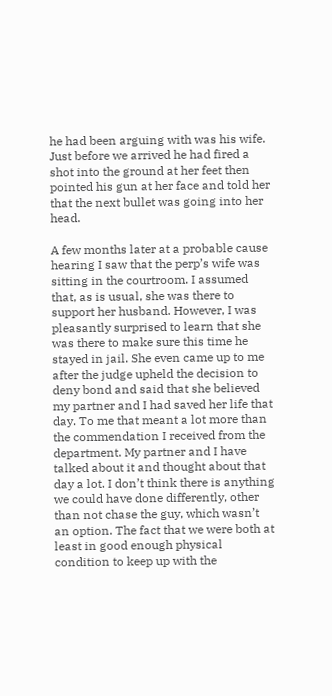he had been arguing with was his wife. Just before we arrived he had fired a shot into the ground at her feet then pointed his gun at her face and told her that the next bullet was going into her head.

A few months later at a probable cause hearing I saw that the perp’s wife was sitting in the courtroom. I assumed that, as is usual, she was there to support her husband. However, I was pleasantly surprised to learn that she was there to make sure this time he stayed in jail. She even came up to me after the judge upheld the decision to deny bond and said that she believed my partner and I had saved her life that day. To me that meant a lot more than the commendation I received from the department. My partner and I have talked about it and thought about that day a lot. I don’t think there is anything we could have done differently, other than not chase the guy, which wasn’t an option. The fact that we were both at least in good enough physical condition to keep up with the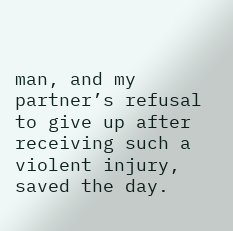man, and my partner’s refusal to give up after receiving such a violent injury, saved the day.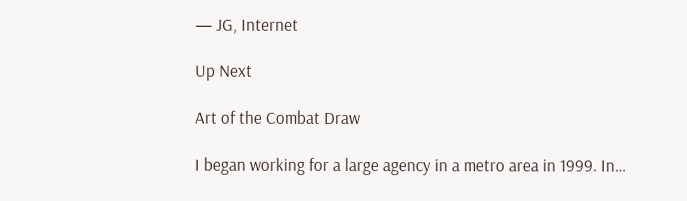— JG, Internet

Up Next

Art of the Combat Draw

I began working for a large agency in a metro area in 1999. In…